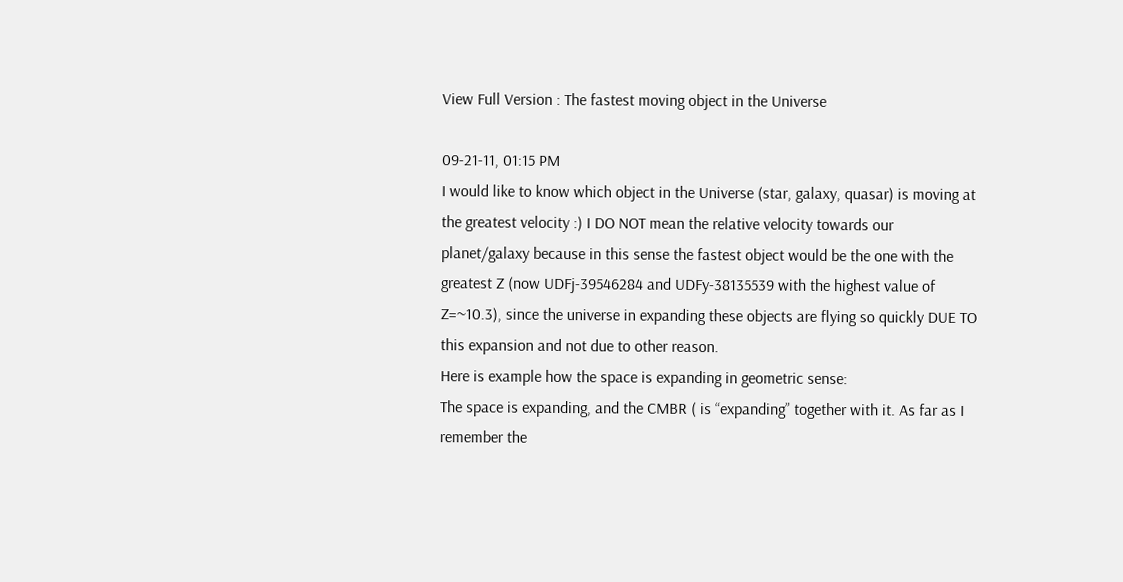View Full Version : The fastest moving object in the Universe

09-21-11, 01:15 PM
I would like to know which object in the Universe (star, galaxy, quasar) is moving at the greatest velocity :) I DO NOT mean the relative velocity towards our planet/galaxy because in this sense the fastest object would be the one with the greatest Z (now UDFj-39546284 and UDFy-38135539 with the highest value of Z=~10.3), since the universe in expanding these objects are flying so quickly DUE TO this expansion and not due to other reason.
Here is example how the space is expanding in geometric sense:
The space is expanding, and the CMBR ( is “expanding” together with it. As far as I remember the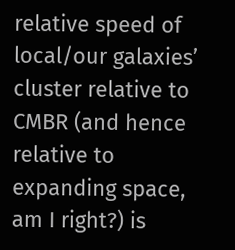relative speed of local/our galaxies’ cluster relative to CMBR (and hence relative to expanding space, am I right?) is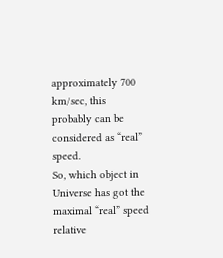approximately 700 km/sec, this probably can be considered as “real” speed.
So, which object in Universe has got the maximal “real” speed relative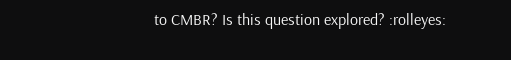to CMBR? Is this question explored? :rolleyes: